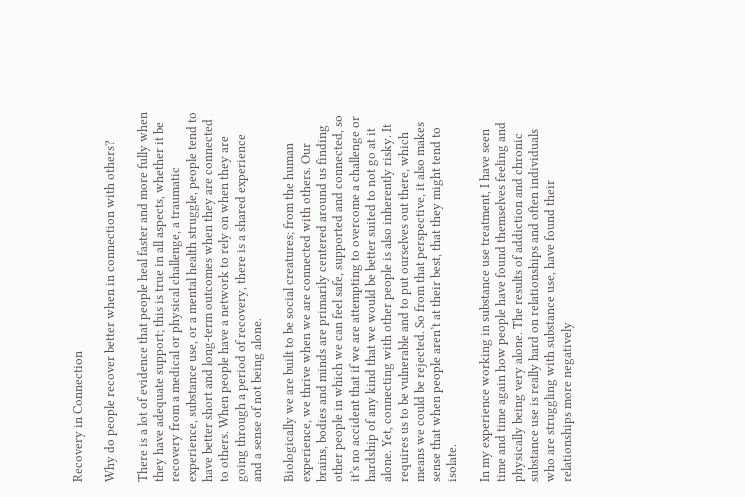Recovery in Connection

Why do people recover better when in connection with others?

There is a lot of evidence that people heal faster and more fully when they have adequate support; this is true in all aspects, whether it be recovery from a medical or physical challenge, a traumatic experience, substance use, or a mental health struggle, people tend to have better short and long-term outcomes when they are connected to others. When people have a network to rely on when they are going through a period of recovery, there is a shared experience and a sense of not being alone.

Biologically we are built to be social creatures; from the human experience, we thrive when we are connected with others. Our brains, bodies and minds are primarily centered around us finding other people in which we can feel safe, supported and connected, so it’s no accident that if we are attempting to overcome a challenge or hardship of any kind that we would be better suited to not go at it alone. Yet, connecting with other people is also inherently risky. It requires us to be vulnerable and to put ourselves out there, which means we could be rejected. So from that perspective, it also makes sense that when people aren’t at their best, that they might tend to isolate.

In my experience working in substance use treatment, I have seen time and time again how people have found themselves feeling and physically being very alone. The results of addiction and chronic substance use is really hard on relationships and often individuals who are struggling with substance use, have found their relationships more negatively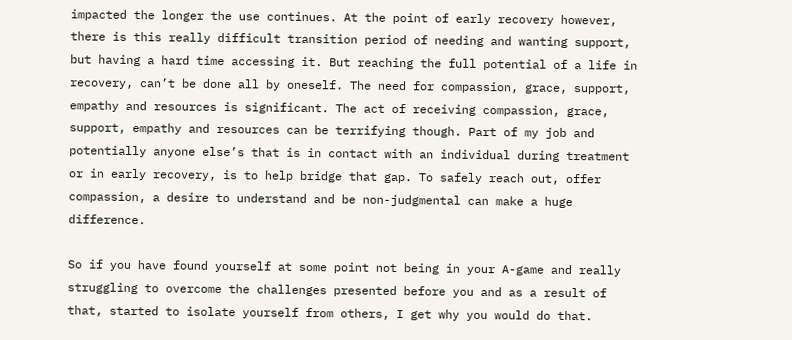impacted the longer the use continues. At the point of early recovery however, there is this really difficult transition period of needing and wanting support, but having a hard time accessing it. But reaching the full potential of a life in recovery, can’t be done all by oneself. The need for compassion, grace, support, empathy and resources is significant. The act of receiving compassion, grace, support, empathy and resources can be terrifying though. Part of my job and potentially anyone else’s that is in contact with an individual during treatment or in early recovery, is to help bridge that gap. To safely reach out, offer compassion, a desire to understand and be non-judgmental can make a huge difference.

So if you have found yourself at some point not being in your A-game and really struggling to overcome the challenges presented before you and as a result of that, started to isolate yourself from others, I get why you would do that.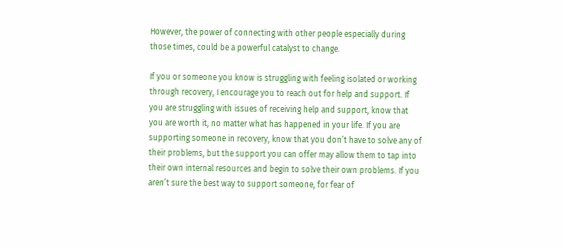However, the power of connecting with other people especially during those times, could be a powerful catalyst to change.

If you or someone you know is struggling with feeling isolated or working through recovery, I encourage you to reach out for help and support. If you are struggling with issues of receiving help and support, know that you are worth it, no matter what has happened in your life. If you are supporting someone in recovery, know that you don’t have to solve any of their problems, but the support you can offer may allow them to tap into their own internal resources and begin to solve their own problems. If you aren’t sure the best way to support someone, for fear of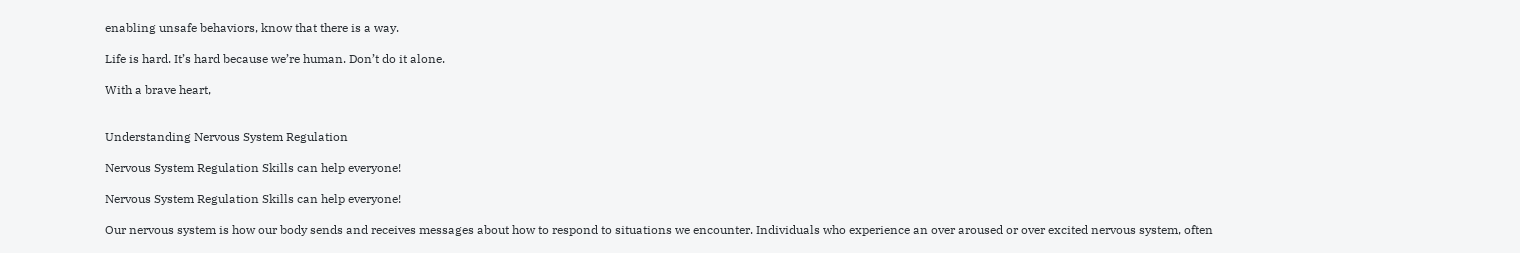enabling unsafe behaviors, know that there is a way.

Life is hard. It’s hard because we’re human. Don’t do it alone.

With a brave heart,


Understanding Nervous System Regulation

Nervous System Regulation Skills can help everyone!

Nervous System Regulation Skills can help everyone!

Our nervous system is how our body sends and receives messages about how to respond to situations we encounter. Individuals who experience an over aroused or over excited nervous system, often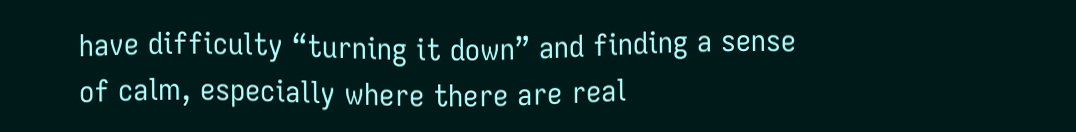have difficulty “turning it down” and finding a sense of calm, especially where there are real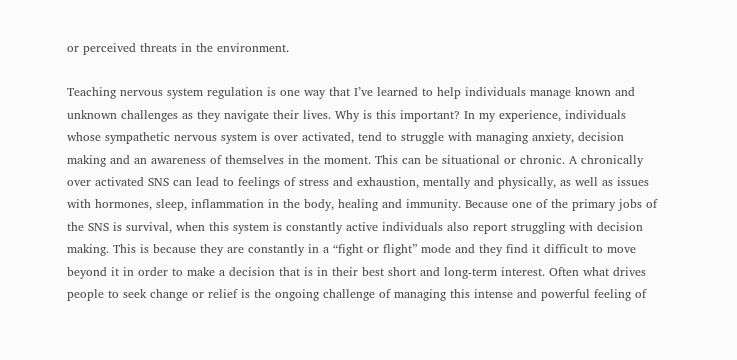or perceived threats in the environment.

Teaching nervous system regulation is one way that I’ve learned to help individuals manage known and unknown challenges as they navigate their lives. Why is this important? In my experience, individuals whose sympathetic nervous system is over activated, tend to struggle with managing anxiety, decision making and an awareness of themselves in the moment. This can be situational or chronic. A chronically over activated SNS can lead to feelings of stress and exhaustion, mentally and physically, as well as issues with hormones, sleep, inflammation in the body, healing and immunity. Because one of the primary jobs of the SNS is survival, when this system is constantly active individuals also report struggling with decision making. This is because they are constantly in a “fight or flight” mode and they find it difficult to move beyond it in order to make a decision that is in their best short and long-term interest. Often what drives people to seek change or relief is the ongoing challenge of managing this intense and powerful feeling of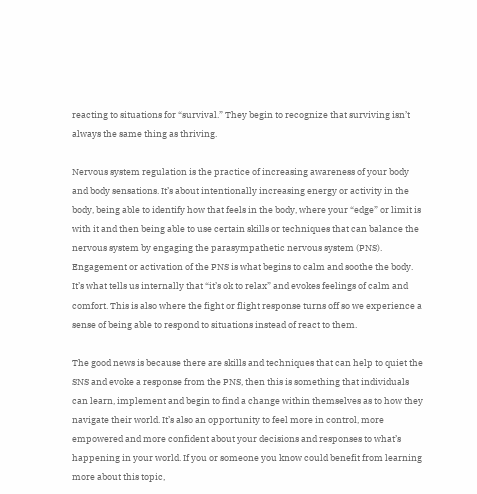reacting to situations for “survival.” They begin to recognize that surviving isn’t always the same thing as thriving.

Nervous system regulation is the practice of increasing awareness of your body and body sensations. It’s about intentionally increasing energy or activity in the body, being able to identify how that feels in the body, where your “edge” or limit is with it and then being able to use certain skills or techniques that can balance the nervous system by engaging the parasympathetic nervous system (PNS). Engagement or activation of the PNS is what begins to calm and soothe the body. It’s what tells us internally that “it’s ok to relax” and evokes feelings of calm and comfort. This is also where the fight or flight response turns off so we experience a sense of being able to respond to situations instead of react to them.

The good news is because there are skills and techniques that can help to quiet the SNS and evoke a response from the PNS, then this is something that individuals can learn, implement and begin to find a change within themselves as to how they navigate their world. It’s also an opportunity to feel more in control, more empowered and more confident about your decisions and responses to what’s happening in your world. If you or someone you know could benefit from learning more about this topic,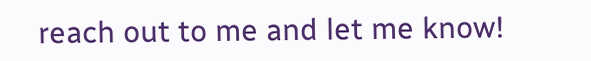reach out to me and let me know!